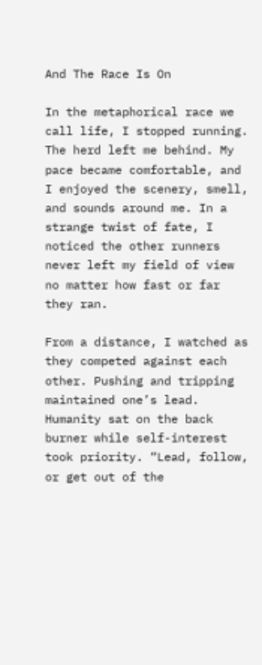And The Race Is On

In the metaphorical race we call life, I stopped running. The herd left me behind. My pace became comfortable, and I enjoyed the scenery, smell, and sounds around me. In a strange twist of fate, I noticed the other runners never left my field of view no matter how fast or far they ran.

From a distance, I watched as they competed against each other. Pushing and tripping maintained one’s lead. Humanity sat on the back burner while self-interest took priority. “Lead, follow, or get out of the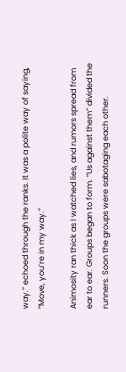way.” echoed through the ranks. It was a polite way of saying, “Move, you’re in my way.”

Animosity ran thick as I watched lies, and rumors spread from ear to ear. Groups began to form. “Us against them” divided the runners. Soon the groups were sabotaging each other.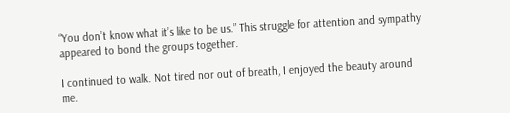“You don’t know what it’s like to be us.” This struggle for attention and sympathy appeared to bond the groups together.

I continued to walk. Not tired nor out of breath, I enjoyed the beauty around me.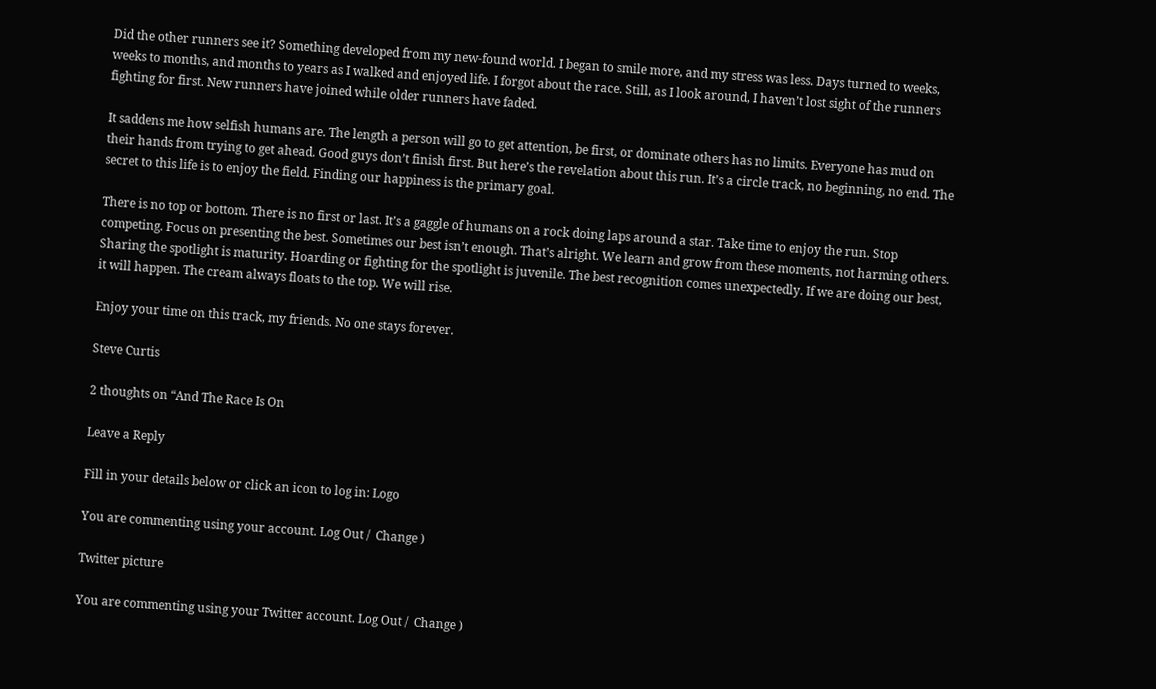Did the other runners see it? Something developed from my new-found world. I began to smile more, and my stress was less. Days turned to weeks, weeks to months, and months to years as I walked and enjoyed life. I forgot about the race. Still, as I look around, I haven’t lost sight of the runners fighting for first. New runners have joined while older runners have faded.

It saddens me how selfish humans are. The length a person will go to get attention, be first, or dominate others has no limits. Everyone has mud on their hands from trying to get ahead. Good guys don’t finish first. But here’s the revelation about this run. It’s a circle track, no beginning, no end. The secret to this life is to enjoy the field. Finding our happiness is the primary goal.

There is no top or bottom. There is no first or last. It’s a gaggle of humans on a rock doing laps around a star. Take time to enjoy the run. Stop competing. Focus on presenting the best. Sometimes our best isn’t enough. That’s alright. We learn and grow from these moments, not harming others. Sharing the spotlight is maturity. Hoarding or fighting for the spotlight is juvenile. The best recognition comes unexpectedly. If we are doing our best, it will happen. The cream always floats to the top. We will rise.

Enjoy your time on this track, my friends. No one stays forever.

Steve Curtis

2 thoughts on “And The Race Is On

Leave a Reply

Fill in your details below or click an icon to log in: Logo

You are commenting using your account. Log Out /  Change )

Twitter picture

You are commenting using your Twitter account. Log Out /  Change )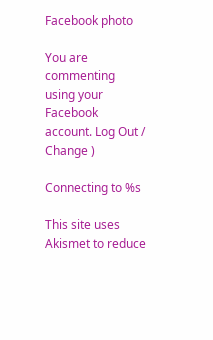Facebook photo

You are commenting using your Facebook account. Log Out /  Change )

Connecting to %s

This site uses Akismet to reduce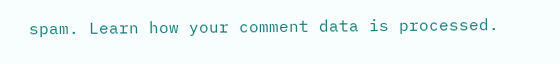spam. Learn how your comment data is processed.